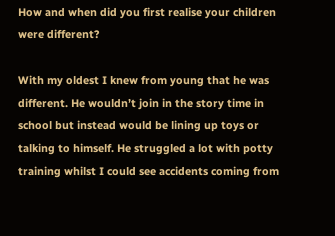How and when did you first realise your children were different?

With my oldest I knew from young that he was different. He wouldn’t join in the story time in school but instead would be lining up toys or talking to himself. He struggled a lot with potty training whilst I could see accidents coming from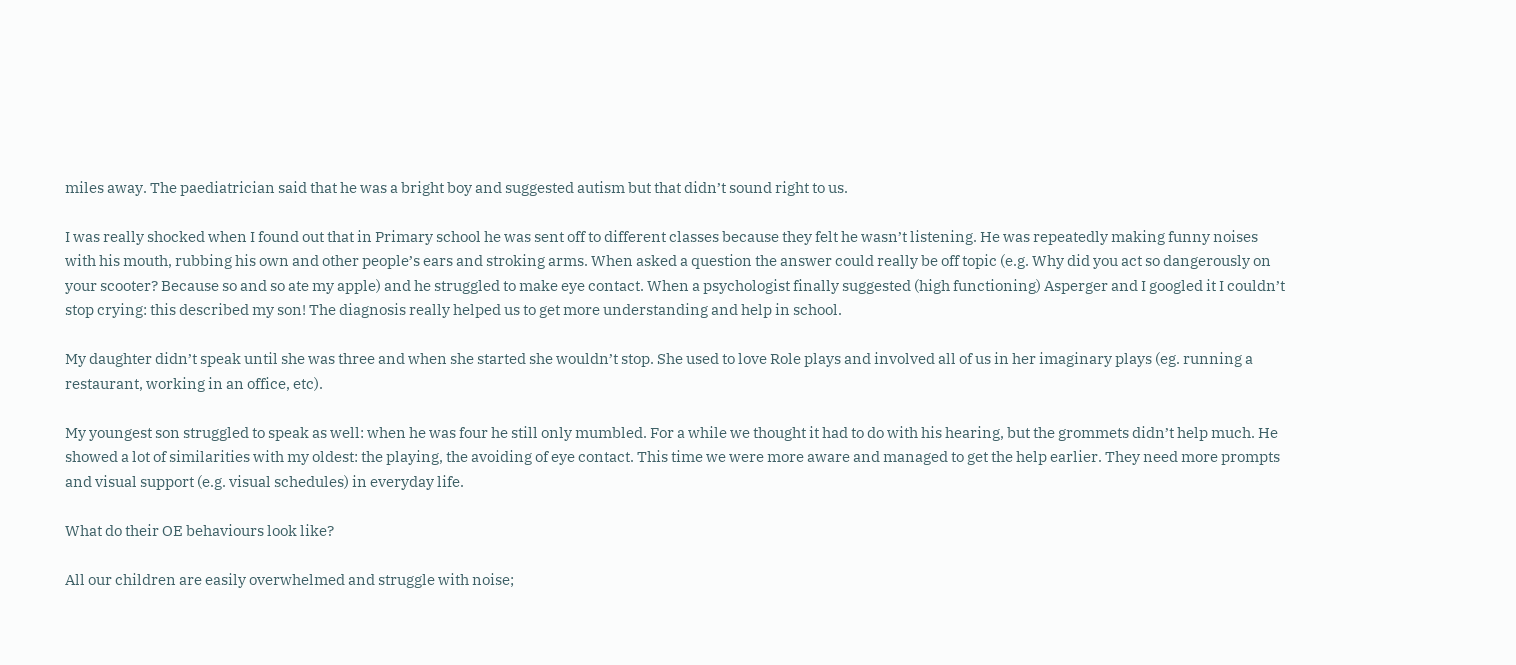miles away. The paediatrician said that he was a bright boy and suggested autism but that didn’t sound right to us.

I was really shocked when I found out that in Primary school he was sent off to different classes because they felt he wasn’t listening. He was repeatedly making funny noises with his mouth, rubbing his own and other people’s ears and stroking arms. When asked a question the answer could really be off topic (e.g. Why did you act so dangerously on your scooter? Because so and so ate my apple) and he struggled to make eye contact. When a psychologist finally suggested (high functioning) Asperger and I googled it I couldn’t stop crying: this described my son! The diagnosis really helped us to get more understanding and help in school.

My daughter didn’t speak until she was three and when she started she wouldn’t stop. She used to love Role plays and involved all of us in her imaginary plays (eg. running a restaurant, working in an office, etc).

My youngest son struggled to speak as well: when he was four he still only mumbled. For a while we thought it had to do with his hearing, but the grommets didn’t help much. He showed a lot of similarities with my oldest: the playing, the avoiding of eye contact. This time we were more aware and managed to get the help earlier. They need more prompts and visual support (e.g. visual schedules) in everyday life.

What do their OE behaviours look like?

All our children are easily overwhelmed and struggle with noise;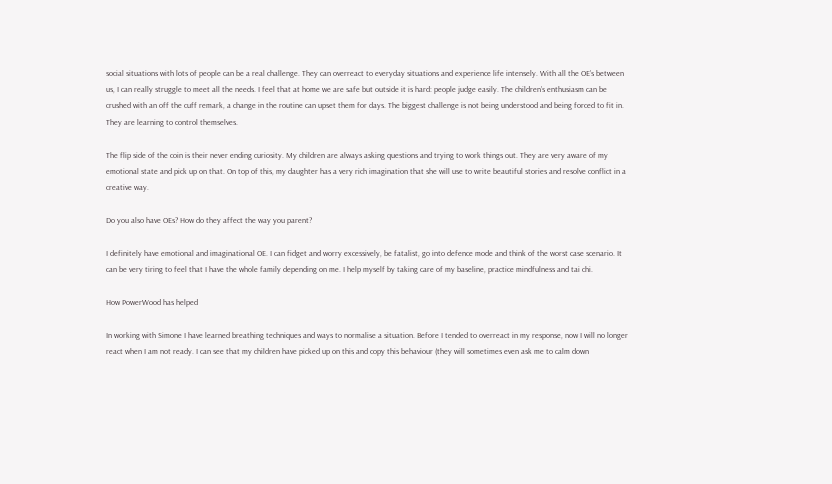social situations with lots of people can be a real challenge. They can overreact to everyday situations and experience life intensely. With all the OE’s between us, I can really struggle to meet all the needs. I feel that at home we are safe but outside it is hard: people judge easily. The children’s enthusiasm can be crushed with an off the cuff remark, a change in the routine can upset them for days. The biggest challenge is not being understood and being forced to fit in. They are learning to control themselves.

The flip side of the coin is their never ending curiosity. My children are always asking questions and trying to work things out. They are very aware of my emotional state and pick up on that. On top of this, my daughter has a very rich imagination that she will use to write beautiful stories and resolve conflict in a creative way.

Do you also have OEs? How do they affect the way you parent?

I definitely have emotional and imaginational OE. I can fidget and worry excessively, be fatalist, go into defence mode and think of the worst case scenario. It can be very tiring to feel that I have the whole family depending on me. I help myself by taking care of my baseline, practice mindfulness and tai chi.

How PowerWood has helped

In working with Simone I have learned breathing techniques and ways to normalise a situation. Before I tended to overreact in my response, now I will no longer react when I am not ready. I can see that my children have picked up on this and copy this behaviour (they will sometimes even ask me to calm down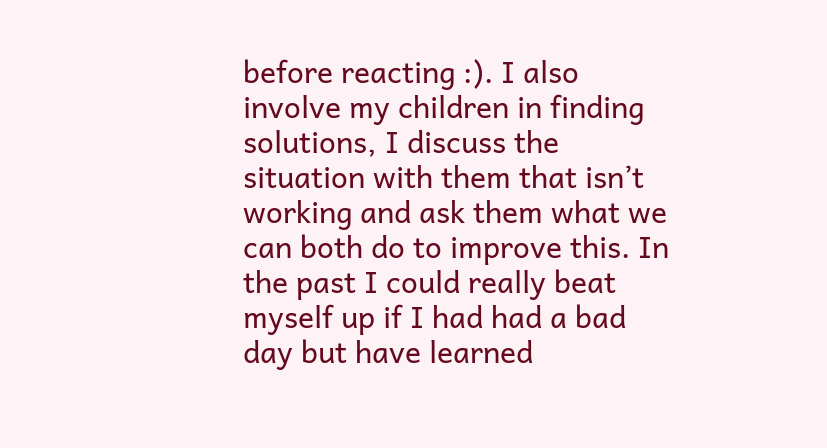before reacting :). I also involve my children in finding solutions, I discuss the situation with them that isn’t working and ask them what we can both do to improve this. In the past I could really beat myself up if I had had a bad day but have learned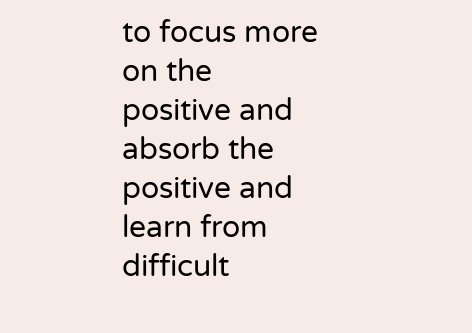to focus more on the positive and absorb the positive and learn from difficult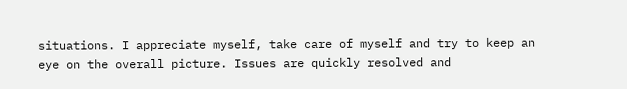situations. I appreciate myself, take care of myself and try to keep an eye on the overall picture. Issues are quickly resolved and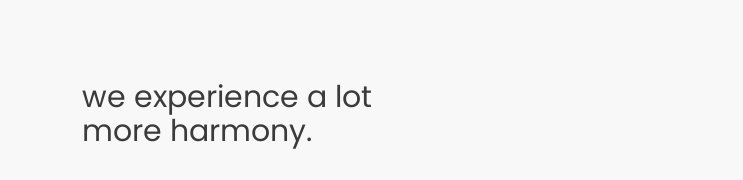we experience a lot more harmony.